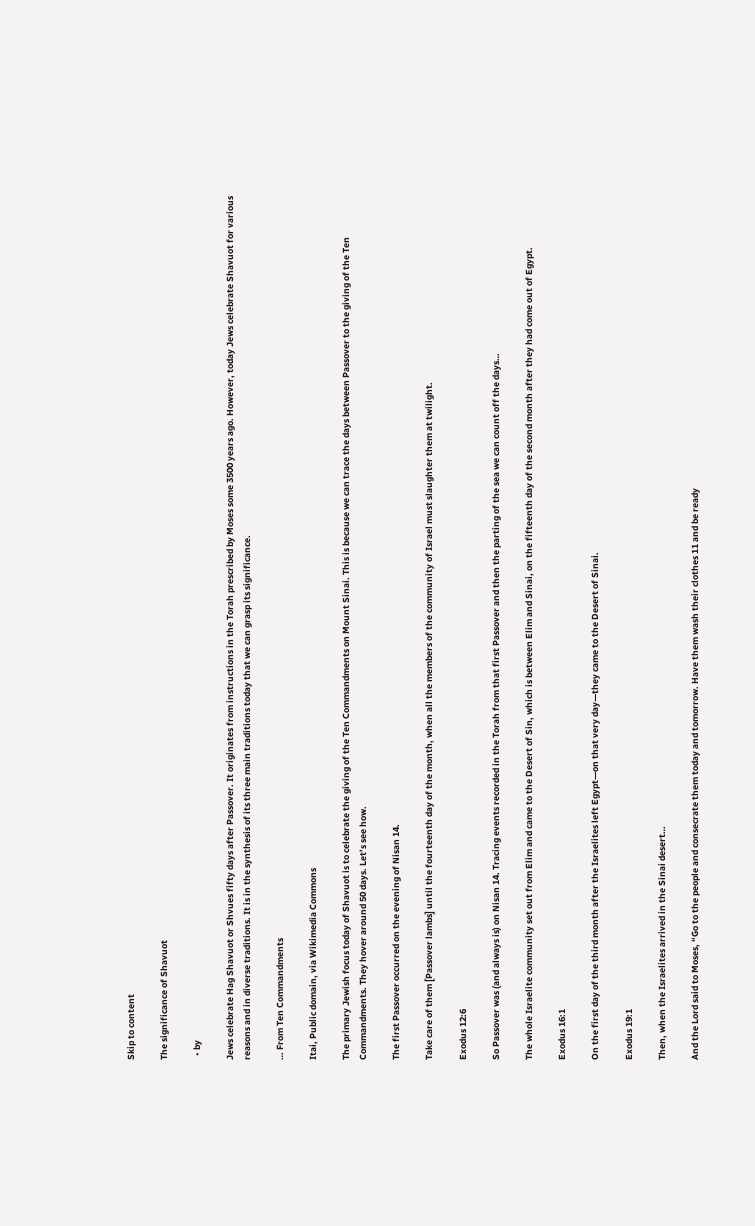Skip to content

The significance of Shavuot

  • by

Jews celebrate Hag Shavuot or Shvues fifty days after Passover. It originates from instructions in the Torah prescribed by Moses some 3500 years ago. However, today Jews celebrate Shavuot for various reasons and in diverse traditions. It is in the synthesis of its three main traditions today that we can grasp its significance.

… From Ten Commandments

Itai, Public domain, via Wikimedia Commons

The primary Jewish focus today of Shavuot is to celebrate the giving of the Ten Commandments on Mount Sinai. This is because we can trace the days between Passover to the giving of the Ten Commandments. They hover around 50 days. Let’s see how.

The first Passover occurred on the evening of Nisan 14.

Take care of them [Passover lambs] until the fourteenth day of the month, when all the members of the community of Israel must slaughter them at twilight.

Exodus 12:6

So Passover was (and always is) on Nisan 14. Tracing events recorded in the Torah from that first Passover and then the parting of the sea we can count off the days…

The whole Israelite community set out from Elim and came to the Desert of Sin, which is between Elim and Sinai, on the fifteenth day of the second month after they had come out of Egypt.

Exodus 16:1

On the first day of the third month after the Israelites left Egypt—on that very day—they came to the Desert of Sinai.

Exodus 19:1

Then, when the Israelites arrived in the Sinai desert…

And the Lord said to Moses, “Go to the people and consecrate them today and tomorrow. Have them wash their clothes 11 and be ready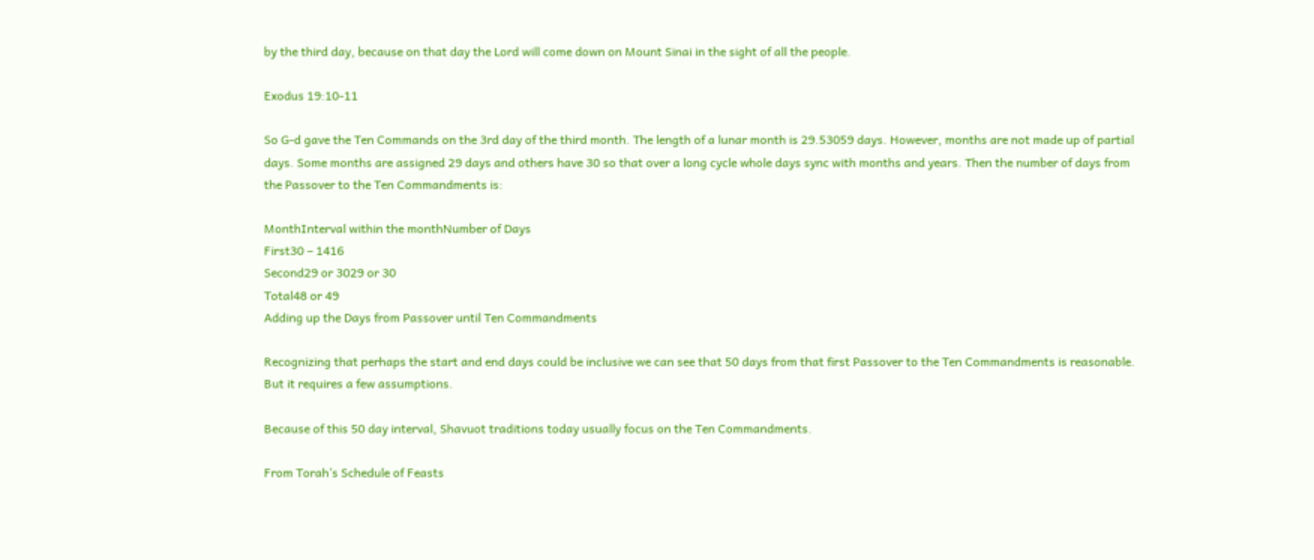by the third day, because on that day the Lord will come down on Mount Sinai in the sight of all the people.

Exodus 19:10-11

So G-d gave the Ten Commands on the 3rd day of the third month. The length of a lunar month is 29.53059 days. However, months are not made up of partial days. Some months are assigned 29 days and others have 30 so that over a long cycle whole days sync with months and years. Then the number of days from the Passover to the Ten Commandments is:

MonthInterval within the monthNumber of Days
First30 – 1416
Second29 or 3029 or 30
Total48 or 49
Adding up the Days from Passover until Ten Commandments

Recognizing that perhaps the start and end days could be inclusive we can see that 50 days from that first Passover to the Ten Commandments is reasonable. But it requires a few assumptions.

Because of this 50 day interval, Shavuot traditions today usually focus on the Ten Commandments.

From Torah’s Schedule of Feasts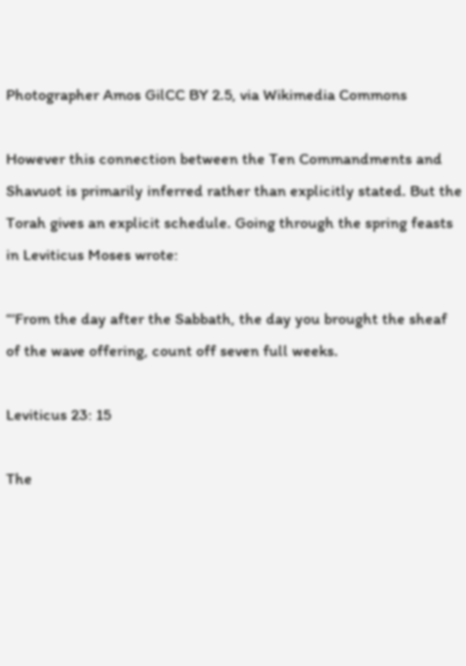Photographer Amos GilCC BY 2.5, via Wikimedia Commons

However this connection between the Ten Commandments and Shavuot is primarily inferred rather than explicitly stated. But the Torah gives an explicit schedule. Going through the spring feasts in Leviticus Moses wrote:

“‘From the day after the Sabbath, the day you brought the sheaf of the wave offering, count off seven full weeks.

Leviticus 23: 15

The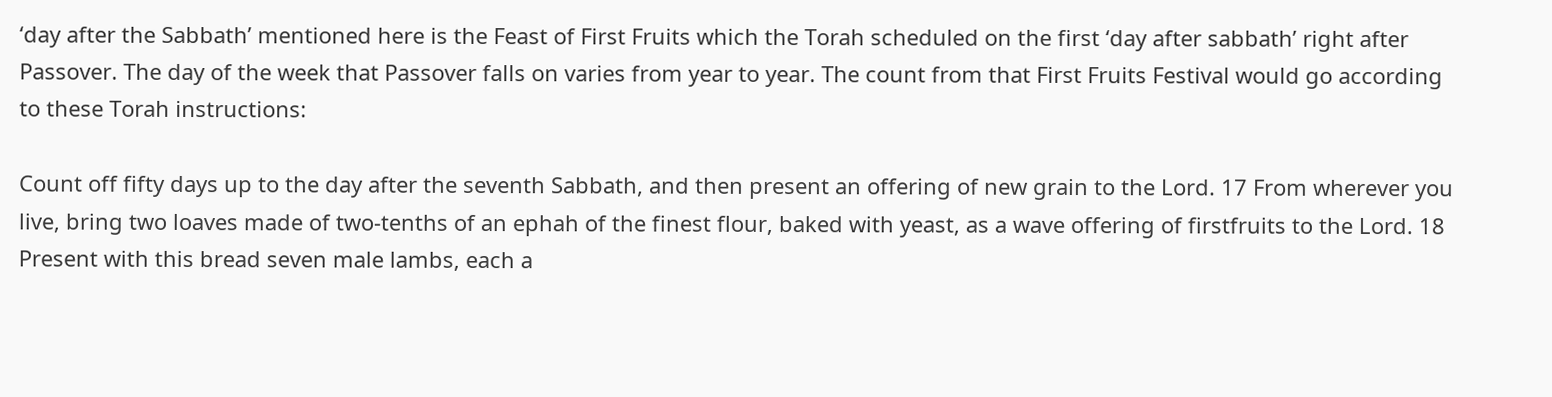‘day after the Sabbath’ mentioned here is the Feast of First Fruits which the Torah scheduled on the first ‘day after sabbath’ right after Passover. The day of the week that Passover falls on varies from year to year. The count from that First Fruits Festival would go according to these Torah instructions:

Count off fifty days up to the day after the seventh Sabbath, and then present an offering of new grain to the Lord. 17 From wherever you live, bring two loaves made of two-tenths of an ephah of the finest flour, baked with yeast, as a wave offering of firstfruits to the Lord. 18 Present with this bread seven male lambs, each a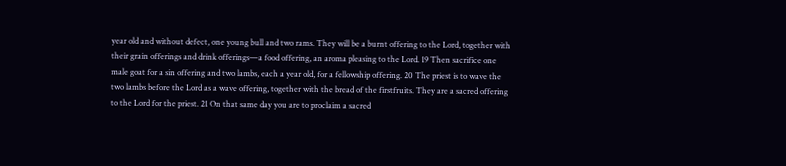year old and without defect, one young bull and two rams. They will be a burnt offering to the Lord, together with their grain offerings and drink offerings—a food offering, an aroma pleasing to the Lord. 19 Then sacrifice one male goat for a sin offering and two lambs, each a year old, for a fellowship offering. 20 The priest is to wave the two lambs before the Lord as a wave offering, together with the bread of the firstfruits. They are a sacred offering to the Lord for the priest. 21 On that same day you are to proclaim a sacred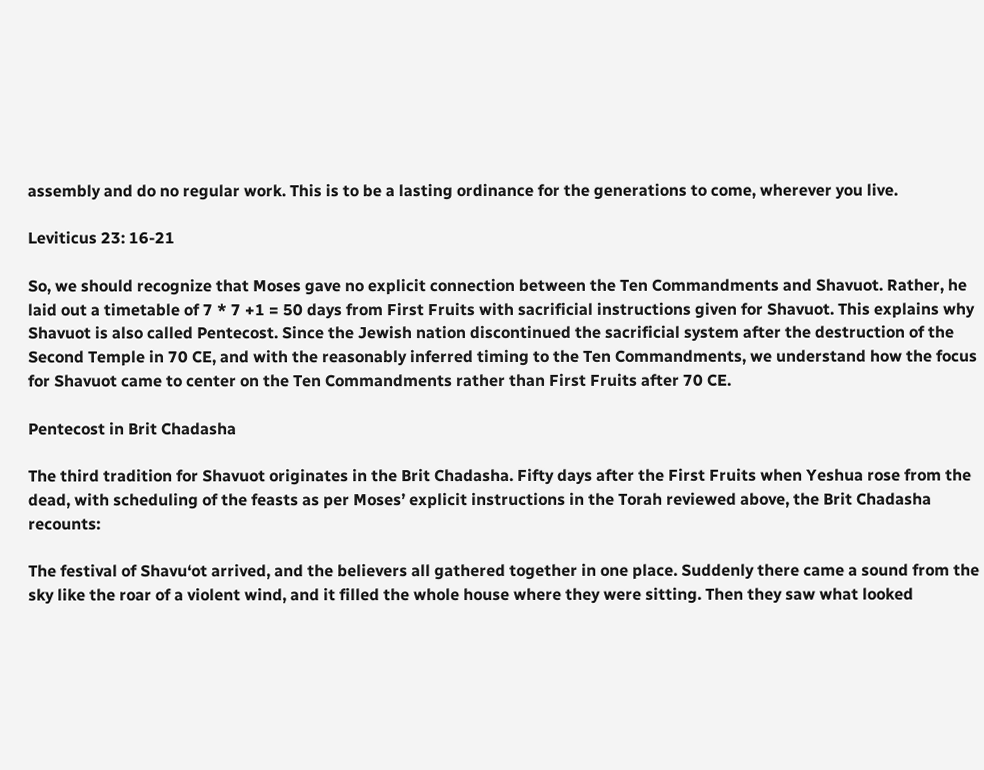assembly and do no regular work. This is to be a lasting ordinance for the generations to come, wherever you live.

Leviticus 23: 16-21

So, we should recognize that Moses gave no explicit connection between the Ten Commandments and Shavuot. Rather, he laid out a timetable of 7 * 7 +1 = 50 days from First Fruits with sacrificial instructions given for Shavuot. This explains why Shavuot is also called Pentecost. Since the Jewish nation discontinued the sacrificial system after the destruction of the Second Temple in 70 CE, and with the reasonably inferred timing to the Ten Commandments, we understand how the focus for Shavuot came to center on the Ten Commandments rather than First Fruits after 70 CE.

Pentecost in Brit Chadasha

The third tradition for Shavuot originates in the Brit Chadasha. Fifty days after the First Fruits when Yeshua rose from the dead, with scheduling of the feasts as per Moses’ explicit instructions in the Torah reviewed above, the Brit Chadasha recounts:

The festival of Shavu‘ot arrived, and the believers all gathered together in one place. Suddenly there came a sound from the sky like the roar of a violent wind, and it filled the whole house where they were sitting. Then they saw what looked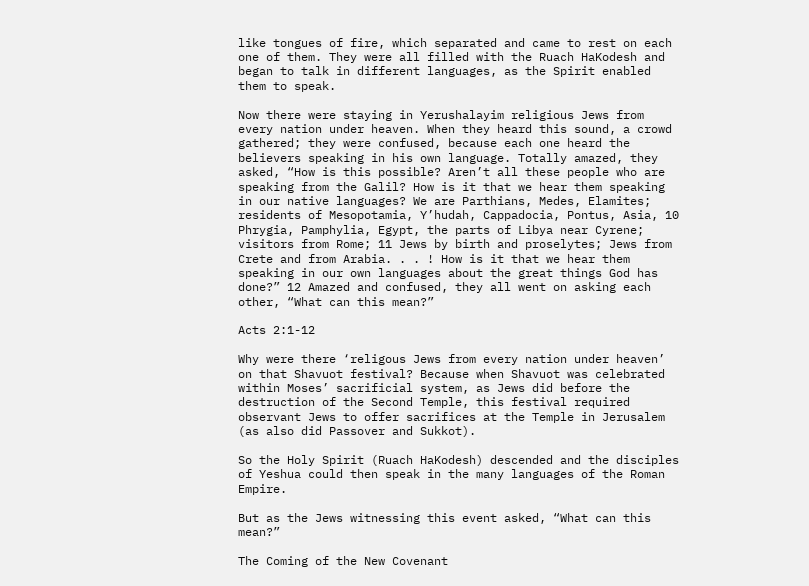like tongues of fire, which separated and came to rest on each one of them. They were all filled with the Ruach HaKodesh and began to talk in different languages, as the Spirit enabled them to speak.

Now there were staying in Yerushalayim religious Jews from every nation under heaven. When they heard this sound, a crowd gathered; they were confused, because each one heard the believers speaking in his own language. Totally amazed, they asked, “How is this possible? Aren’t all these people who are speaking from the Galil? How is it that we hear them speaking in our native languages? We are Parthians, Medes, Elamites; residents of Mesopotamia, Y’hudah, Cappadocia, Pontus, Asia, 10 Phrygia, Pamphylia, Egypt, the parts of Libya near Cyrene; visitors from Rome; 11 Jews by birth and proselytes; Jews from Crete and from Arabia. . . ! How is it that we hear them speaking in our own languages about the great things God has done?” 12 Amazed and confused, they all went on asking each other, “What can this mean?”

Acts 2:1-12

Why were there ‘religous Jews from every nation under heaven’ on that Shavuot festival? Because when Shavuot was celebrated within Moses’ sacrificial system, as Jews did before the destruction of the Second Temple, this festival required observant Jews to offer sacrifices at the Temple in Jerusalem (as also did Passover and Sukkot).

So the Holy Spirit (Ruach HaKodesh) descended and the disciples of Yeshua could then speak in the many languages of the Roman Empire.

But as the Jews witnessing this event asked, “What can this mean?”

The Coming of the New Covenant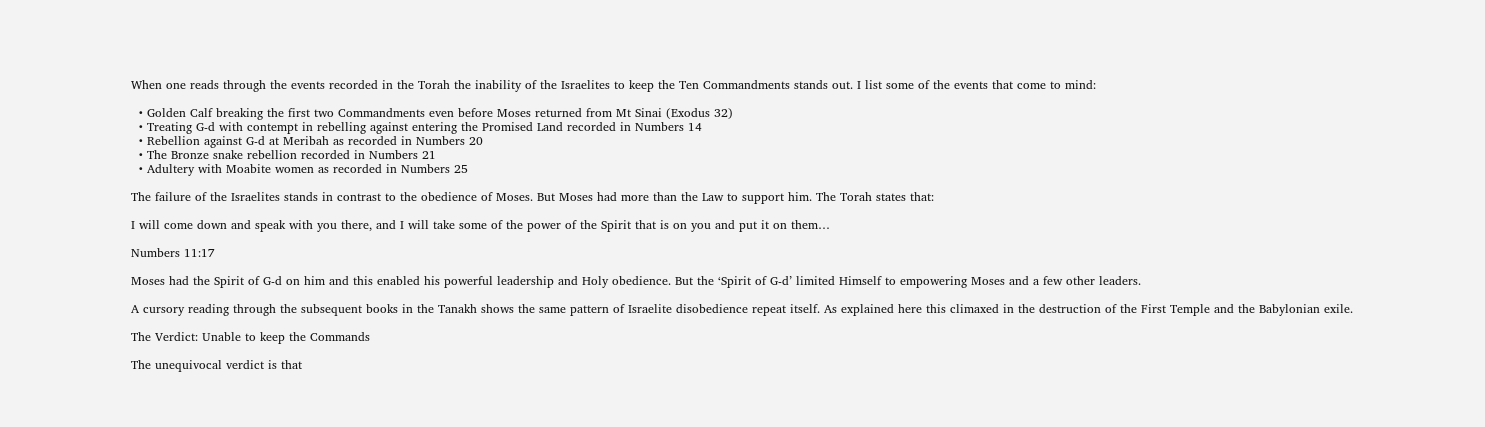When one reads through the events recorded in the Torah the inability of the Israelites to keep the Ten Commandments stands out. I list some of the events that come to mind:

  • Golden Calf breaking the first two Commandments even before Moses returned from Mt Sinai (Exodus 32)
  • Treating G-d with contempt in rebelling against entering the Promised Land recorded in Numbers 14
  • Rebellion against G-d at Meribah as recorded in Numbers 20
  • The Bronze snake rebellion recorded in Numbers 21
  • Adultery with Moabite women as recorded in Numbers 25

The failure of the Israelites stands in contrast to the obedience of Moses. But Moses had more than the Law to support him. The Torah states that:

I will come down and speak with you there, and I will take some of the power of the Spirit that is on you and put it on them…

Numbers 11:17

Moses had the Spirit of G-d on him and this enabled his powerful leadership and Holy obedience. But the ‘Spirit of G-d’ limited Himself to empowering Moses and a few other leaders.

A cursory reading through the subsequent books in the Tanakh shows the same pattern of Israelite disobedience repeat itself. As explained here this climaxed in the destruction of the First Temple and the Babylonian exile.

The Verdict: Unable to keep the Commands

The unequivocal verdict is that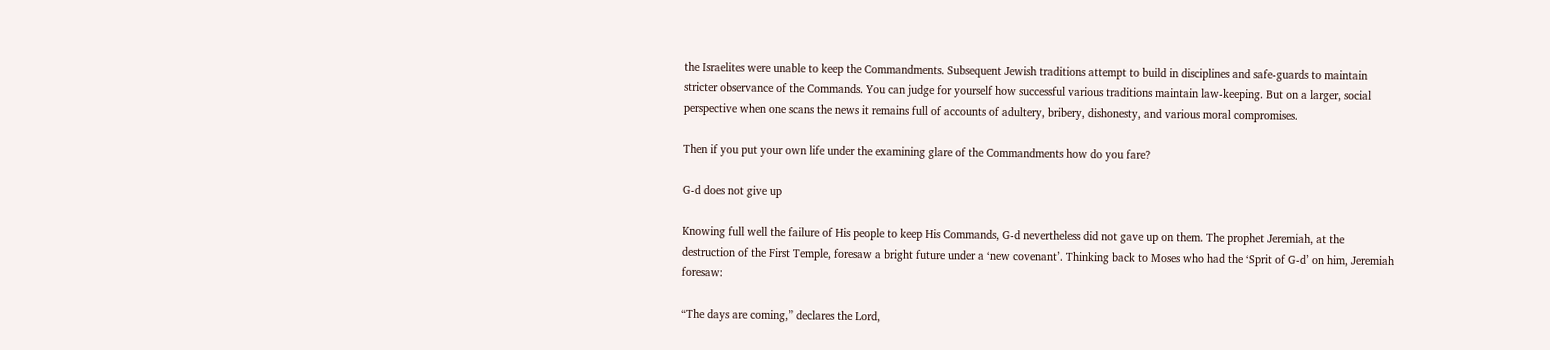the Israelites were unable to keep the Commandments. Subsequent Jewish traditions attempt to build in disciplines and safe-guards to maintain stricter observance of the Commands. You can judge for yourself how successful various traditions maintain law-keeping. But on a larger, social perspective when one scans the news it remains full of accounts of adultery, bribery, dishonesty, and various moral compromises.

Then if you put your own life under the examining glare of the Commandments how do you fare?

G-d does not give up

Knowing full well the failure of His people to keep His Commands, G-d nevertheless did not gave up on them. The prophet Jeremiah, at the destruction of the First Temple, foresaw a bright future under a ‘new covenant’. Thinking back to Moses who had the ‘Sprit of G-d’ on him, Jeremiah foresaw:

“The days are coming,” declares the Lord,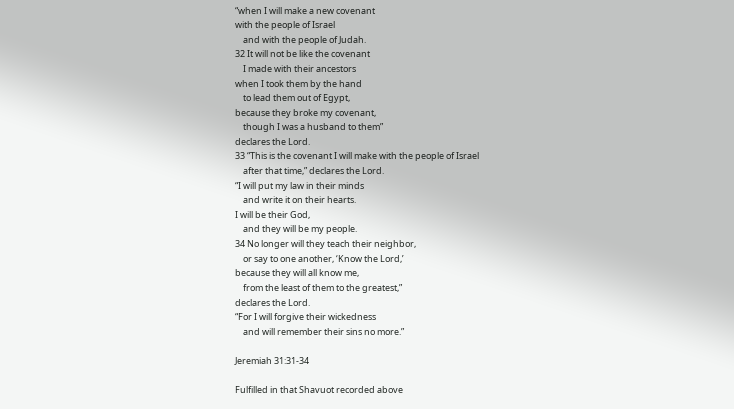“when I will make a new covenant
with the people of Israel
    and with the people of Judah.
32 It will not be like the covenant
    I made with their ancestors
when I took them by the hand
    to lead them out of Egypt,
because they broke my covenant,
    though I was a husband to them”
declares the Lord.
33 “This is the covenant I will make with the people of Israel
    after that time,” declares the Lord.
“I will put my law in their minds
    and write it on their hearts.
I will be their God,
    and they will be my people.
34 No longer will they teach their neighbor,
    or say to one another, ‘Know the Lord,’
because they will all know me,
    from the least of them to the greatest,”
declares the Lord.
“For I will forgive their wickedness
    and will remember their sins no more.”

Jeremiah 31:31-34

Fulfilled in that Shavuot recorded above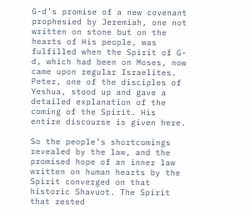G-d’s promise of a new covenant prophesied by Jeremiah, one not written on stone but on the hearts of His people, was fulfilled when the Spirit of G-d, which had been on Moses, now came upon regular Israelites. Peter, one of the disciples of Yeshua, stood up and gave a detailed explanation of the coming of the Spirit. His entire discourse is given here.

So the people’s shortcomings revealed by the law, and the promised hope of an inner law written on human hearts by the Spirit converged on that historic Shavuot. The Spirit that rested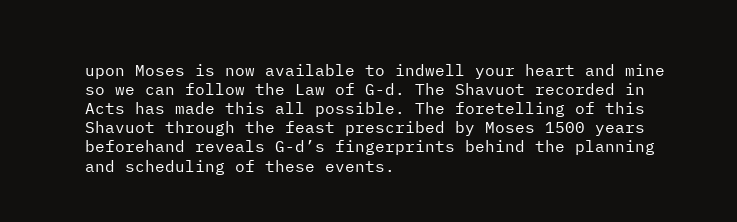upon Moses is now available to indwell your heart and mine so we can follow the Law of G-d. The Shavuot recorded in Acts has made this all possible. The foretelling of this Shavuot through the feast prescribed by Moses 1500 years beforehand reveals G-d’s fingerprints behind the planning and scheduling of these events.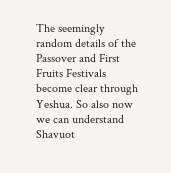The seemingly random details of the Passover and First Fruits Festivals become clear through Yeshua. So also now we can understand Shavuot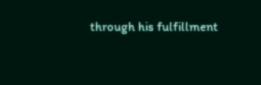through his fulfillment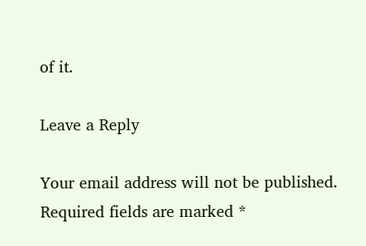of it.

Leave a Reply

Your email address will not be published. Required fields are marked *